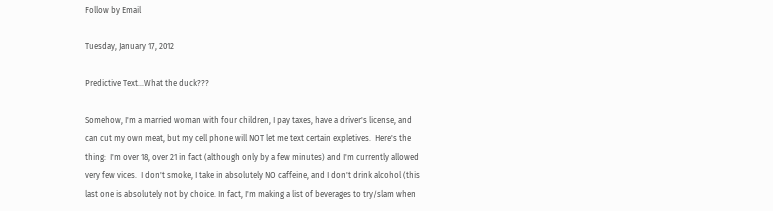Follow by Email

Tuesday, January 17, 2012

Predictive Text...What the duck???

Somehow, I'm a married woman with four children, I pay taxes, have a driver's license, and can cut my own meat, but my cell phone will NOT let me text certain expletives.  Here's the thing:  I'm over 18, over 21 in fact (although only by a few minutes) and I'm currently allowed very few vices.  I don't smoke, I take in absolutely NO caffeine, and I don't drink alcohol (this last one is absolutely not by choice. In fact, I'm making a list of beverages to try/slam when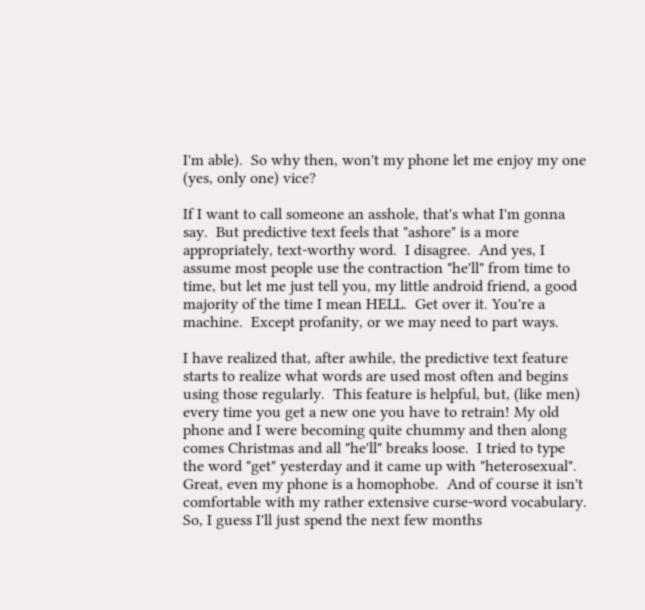I'm able).  So why then, won't my phone let me enjoy my one (yes, only one) vice?

If I want to call someone an asshole, that's what I'm gonna say.  But predictive text feels that "ashore" is a more appropriately, text-worthy word.  I disagree.  And yes, I assume most people use the contraction "he'll" from time to time, but let me just tell you, my little android friend, a good majority of the time I mean HELL.  Get over it. You're a machine.  Except profanity, or we may need to part ways.

I have realized that, after awhile, the predictive text feature starts to realize what words are used most often and begins using those regularly.  This feature is helpful, but, (like men) every time you get a new one you have to retrain! My old phone and I were becoming quite chummy and then along comes Christmas and all "he'll" breaks loose.  I tried to type the word "get" yesterday and it came up with "heterosexual".  Great, even my phone is a homophobe.  And of course it isn't comfortable with my rather extensive curse-word vocabulary.  So, I guess I'll just spend the next few months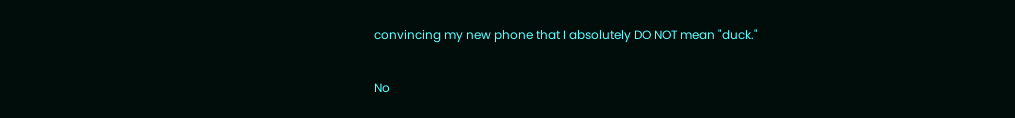convincing my new phone that I absolutely DO NOT mean "duck."

No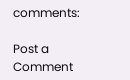comments:

Post a Comment